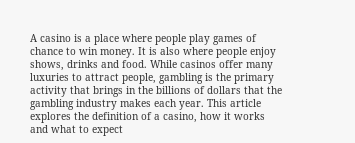A casino is a place where people play games of chance to win money. It is also where people enjoy shows, drinks and food. While casinos offer many luxuries to attract people, gambling is the primary activity that brings in the billions of dollars that the gambling industry makes each year. This article explores the definition of a casino, how it works and what to expect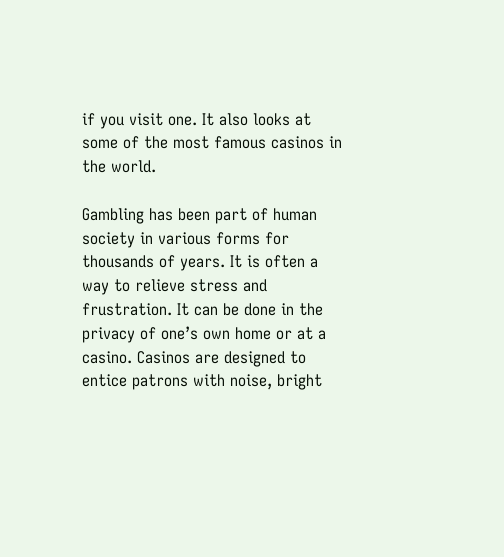if you visit one. It also looks at some of the most famous casinos in the world.

Gambling has been part of human society in various forms for thousands of years. It is often a way to relieve stress and frustration. It can be done in the privacy of one’s own home or at a casino. Casinos are designed to entice patrons with noise, bright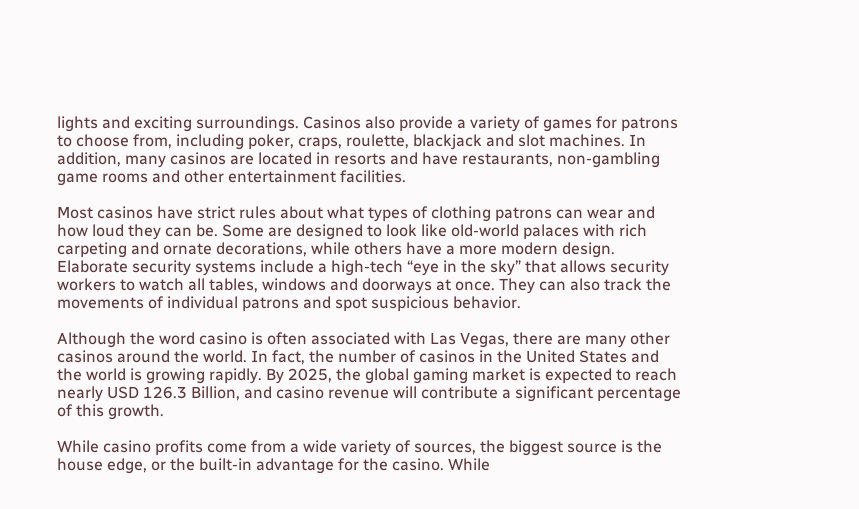lights and exciting surroundings. Casinos also provide a variety of games for patrons to choose from, including poker, craps, roulette, blackjack and slot machines. In addition, many casinos are located in resorts and have restaurants, non-gambling game rooms and other entertainment facilities.

Most casinos have strict rules about what types of clothing patrons can wear and how loud they can be. Some are designed to look like old-world palaces with rich carpeting and ornate decorations, while others have a more modern design. Elaborate security systems include a high-tech “eye in the sky” that allows security workers to watch all tables, windows and doorways at once. They can also track the movements of individual patrons and spot suspicious behavior.

Although the word casino is often associated with Las Vegas, there are many other casinos around the world. In fact, the number of casinos in the United States and the world is growing rapidly. By 2025, the global gaming market is expected to reach nearly USD 126.3 Billion, and casino revenue will contribute a significant percentage of this growth.

While casino profits come from a wide variety of sources, the biggest source is the house edge, or the built-in advantage for the casino. While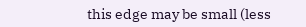this edge may be small (less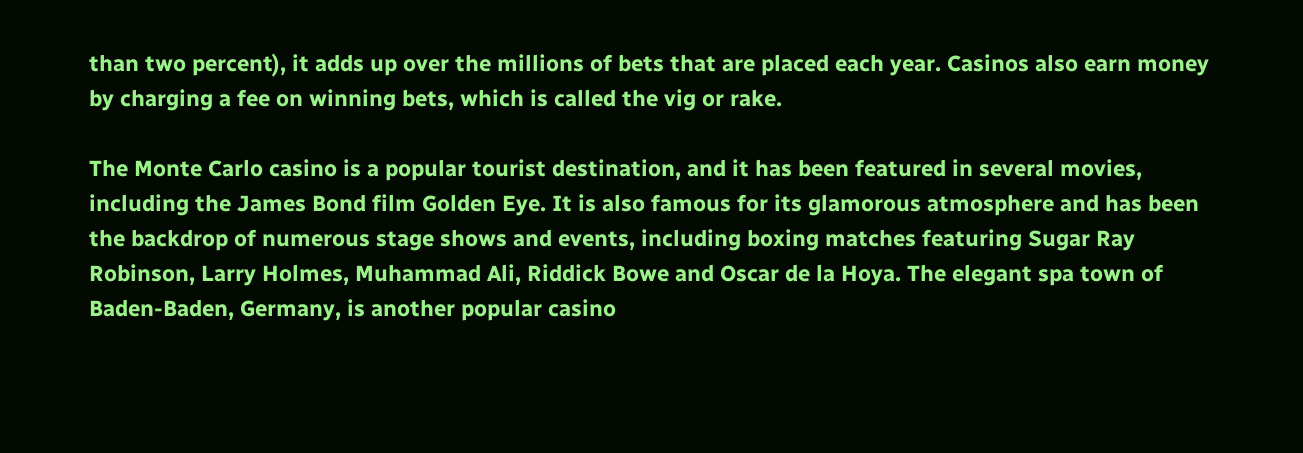than two percent), it adds up over the millions of bets that are placed each year. Casinos also earn money by charging a fee on winning bets, which is called the vig or rake.

The Monte Carlo casino is a popular tourist destination, and it has been featured in several movies, including the James Bond film Golden Eye. It is also famous for its glamorous atmosphere and has been the backdrop of numerous stage shows and events, including boxing matches featuring Sugar Ray Robinson, Larry Holmes, Muhammad Ali, Riddick Bowe and Oscar de la Hoya. The elegant spa town of Baden-Baden, Germany, is another popular casino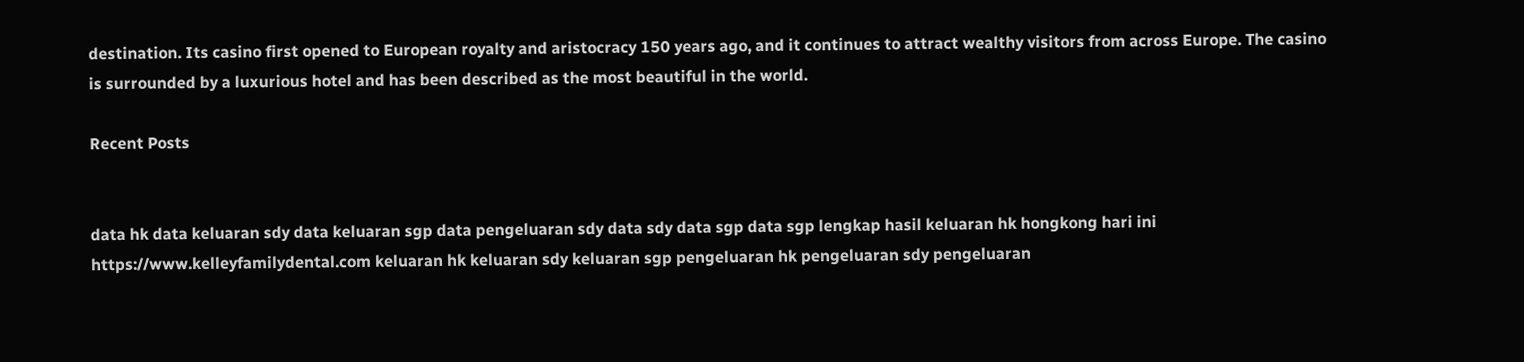destination. Its casino first opened to European royalty and aristocracy 150 years ago, and it continues to attract wealthy visitors from across Europe. The casino is surrounded by a luxurious hotel and has been described as the most beautiful in the world.

Recent Posts


data hk data keluaran sdy data keluaran sgp data pengeluaran sdy data sdy data sgp data sgp lengkap hasil keluaran hk hongkong hari ini https://www.kelleyfamilydental.com keluaran hk keluaran sdy keluaran sgp pengeluaran hk pengeluaran sdy pengeluaran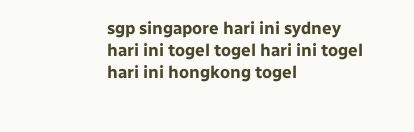sgp singapore hari ini sydney hari ini togel togel hari ini togel hari ini hongkong togel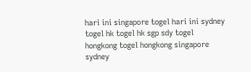hari ini singapore togel hari ini sydney togel hk togel hk sgp sdy togel hongkong togel hongkong singapore sydney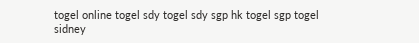togel online togel sdy togel sdy sgp hk togel sgp togel sidney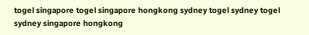togel singapore togel singapore hongkong sydney togel sydney togel sydney singapore hongkong